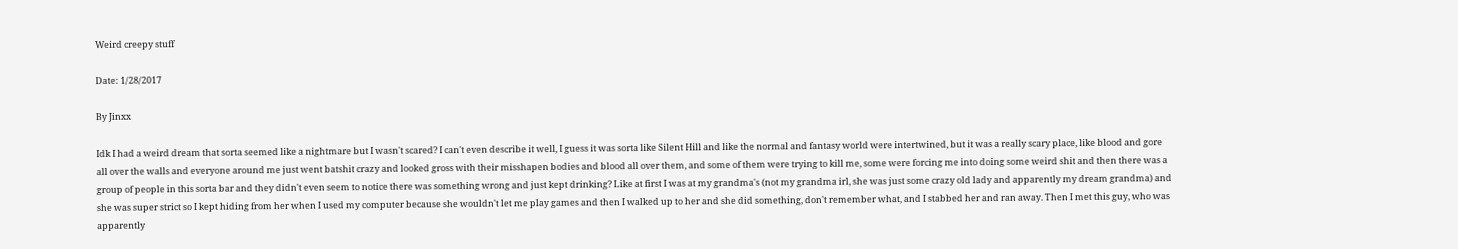Weird creepy stuff

Date: 1/28/2017

By Jinxx

Idk I had a weird dream that sorta seemed like a nightmare but I wasn't scared? I can't even describe it well, I guess it was sorta like Silent Hill and like the normal and fantasy world were intertwined, but it was a really scary place, like blood and gore all over the walls and everyone around me just went batshit crazy and looked gross with their misshapen bodies and blood all over them, and some of them were trying to kill me, some were forcing me into doing some weird shit and then there was a group of people in this sorta bar and they didn't even seem to notice there was something wrong and just kept drinking? Like at first I was at my grandma's (not my grandma irl, she was just some crazy old lady and apparently my dream grandma) and she was super strict so I kept hiding from her when I used my computer because she wouldn't let me play games and then I walked up to her and she did something, don't remember what, and I stabbed her and ran away. Then I met this guy, who was apparently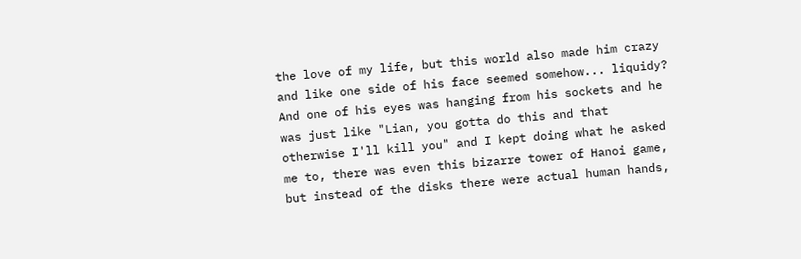the love of my life, but this world also made him crazy and like one side of his face seemed somehow... liquidy? And one of his eyes was hanging from his sockets and he was just like "Lian, you gotta do this and that otherwise I'll kill you" and I kept doing what he asked me to, there was even this bizarre tower of Hanoi game, but instead of the disks there were actual human hands,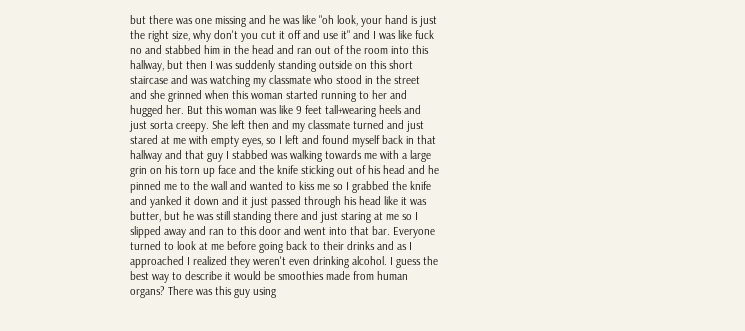but there was one missing and he was like "oh look, your hand is just the right size, why don't you cut it off and use it" and I was like fuck no and stabbed him in the head and ran out of the room into this hallway, but then I was suddenly standing outside on this short staircase and was watching my classmate who stood in the street and she grinned when this woman started running to her and hugged her. But this woman was like 9 feet tall+wearing heels and just sorta creepy. She left then and my classmate turned and just stared at me with empty eyes, so I left and found myself back in that hallway and that guy I stabbed was walking towards me with a large grin on his torn up face and the knife sticking out of his head and he pinned me to the wall and wanted to kiss me so I grabbed the knife and yanked it down and it just passed through his head like it was butter, but he was still standing there and just staring at me so I slipped away and ran to this door and went into that bar. Everyone turned to look at me before going back to their drinks and as I approached I realized they weren't even drinking alcohol. I guess the best way to describe it would be smoothies made from human organs? There was this guy using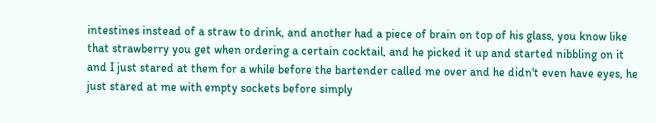intestines instead of a straw to drink, and another had a piece of brain on top of his glass, you know like that strawberry you get when ordering a certain cocktail, and he picked it up and started nibbling on it and I just stared at them for a while before the bartender called me over and he didn't even have eyes, he just stared at me with empty sockets before simply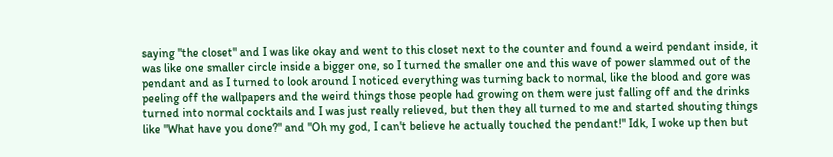saying "the closet" and I was like okay and went to this closet next to the counter and found a weird pendant inside, it was like one smaller circle inside a bigger one, so I turned the smaller one and this wave of power slammed out of the pendant and as I turned to look around I noticed everything was turning back to normal, like the blood and gore was peeling off the wallpapers and the weird things those people had growing on them were just falling off and the drinks turned into normal cocktails and I was just really relieved, but then they all turned to me and started shouting things like "What have you done?" and "Oh my god, I can't believe he actually touched the pendant!" Idk, I woke up then but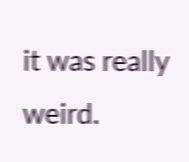it was really weird.